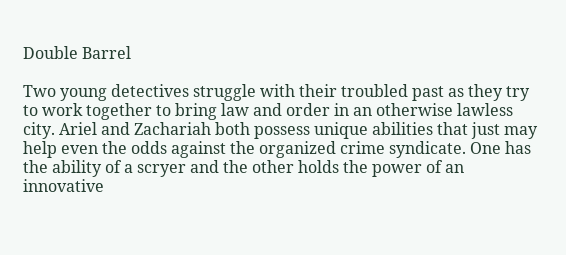Double Barrel

Two young detectives struggle with their troubled past as they try to work together to bring law and order in an otherwise lawless city. Ariel and Zachariah both possess unique abilities that just may help even the odds against the organized crime syndicate. One has the ability of a scryer and the other holds the power of an innovative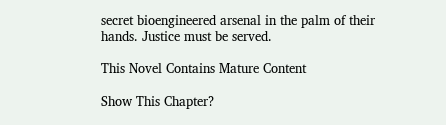secret bioengineered arsenal in the palm of their hands. Justice must be served.

This Novel Contains Mature Content

Show This Chapter?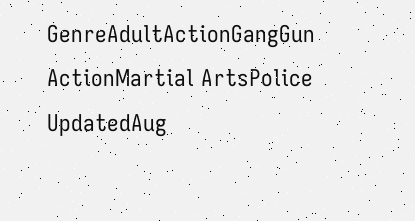GenreAdultActionGangGun ActionMartial ArtsPolice
UpdatedAug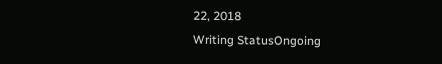22, 2018
Writing StatusOngoing